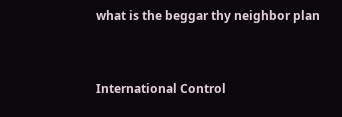what is the beggar thy neighbor plan


International Control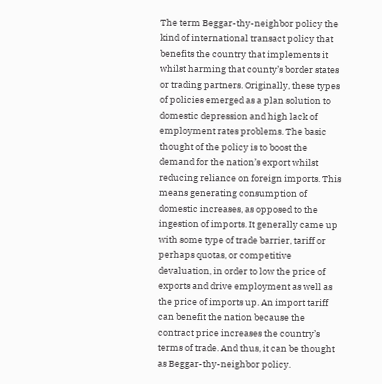The term Beggar-thy-neighbor policy the kind of international transact policy that benefits the country that implements it whilst harming that county’s border states or trading partners. Originally, these types of policies emerged as a plan solution to domestic depression and high lack of employment rates problems. The basic thought of the policy is to boost the demand for the nation’s export whilst reducing reliance on foreign imports. This means generating consumption of domestic increases, as opposed to the ingestion of imports. It generally came up with some type of trade barrier, tariff or perhaps quotas, or competitive devaluation, in order to low the price of exports and drive employment as well as the price of imports up. An import tariff can benefit the nation because the contract price increases the country’s terms of trade. And thus, it can be thought as Beggar-thy-neighbor policy.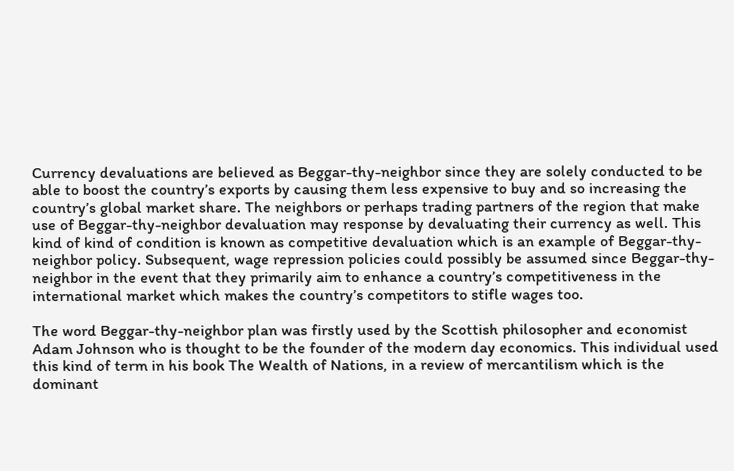Currency devaluations are believed as Beggar-thy-neighbor since they are solely conducted to be able to boost the country’s exports by causing them less expensive to buy and so increasing the country’s global market share. The neighbors or perhaps trading partners of the region that make use of Beggar-thy-neighbor devaluation may response by devaluating their currency as well. This kind of kind of condition is known as competitive devaluation which is an example of Beggar-thy-neighbor policy. Subsequent, wage repression policies could possibly be assumed since Beggar-thy-neighbor in the event that they primarily aim to enhance a country’s competitiveness in the international market which makes the country’s competitors to stifle wages too.

The word Beggar-thy-neighbor plan was firstly used by the Scottish philosopher and economist Adam Johnson who is thought to be the founder of the modern day economics. This individual used this kind of term in his book The Wealth of Nations, in a review of mercantilism which is the dominant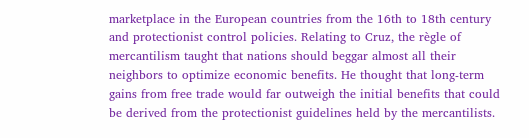marketplace in the European countries from the 16th to 18th century and protectionist control policies. Relating to Cruz, the règle of mercantilism taught that nations should beggar almost all their neighbors to optimize economic benefits. He thought that long-term gains from free trade would far outweigh the initial benefits that could be derived from the protectionist guidelines held by the mercantilists.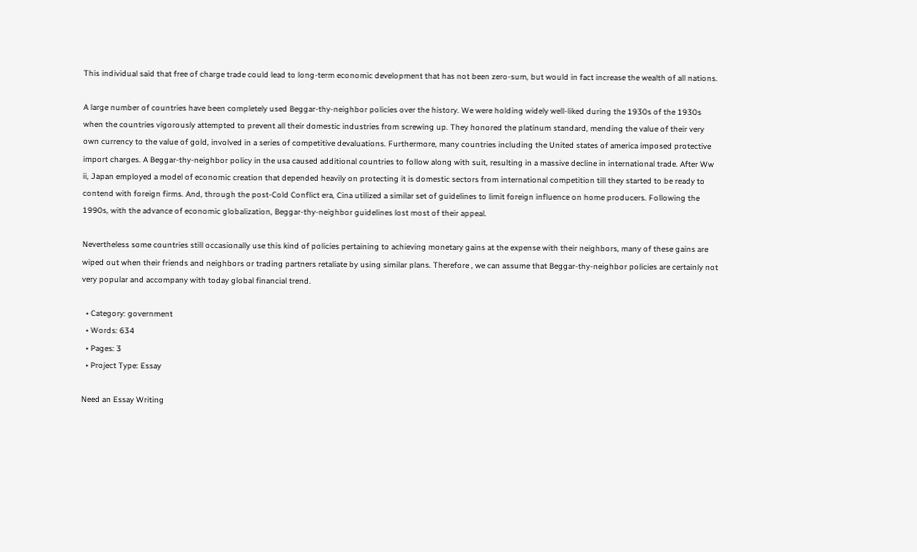This individual said that free of charge trade could lead to long-term economic development that has not been zero-sum, but would in fact increase the wealth of all nations.

A large number of countries have been completely used Beggar-thy-neighbor policies over the history. We were holding widely well-liked during the 1930s of the 1930s when the countries vigorously attempted to prevent all their domestic industries from screwing up. They honored the platinum standard, mending the value of their very own currency to the value of gold, involved in a series of competitive devaluations. Furthermore, many countries including the United states of america imposed protective import charges. A Beggar-thy-neighbor policy in the usa caused additional countries to follow along with suit, resulting in a massive decline in international trade. After Ww ii, Japan employed a model of economic creation that depended heavily on protecting it is domestic sectors from international competition till they started to be ready to contend with foreign firms. And, through the post-Cold Conflict era, Cina utilized a similar set of guidelines to limit foreign influence on home producers. Following the 1990s, with the advance of economic globalization, Beggar-thy-neighbor guidelines lost most of their appeal.

Nevertheless some countries still occasionally use this kind of policies pertaining to achieving monetary gains at the expense with their neighbors, many of these gains are wiped out when their friends and neighbors or trading partners retaliate by using similar plans. Therefore , we can assume that Beggar-thy-neighbor policies are certainly not very popular and accompany with today global financial trend.

  • Category: government
  • Words: 634
  • Pages: 3
  • Project Type: Essay

Need an Essay Writing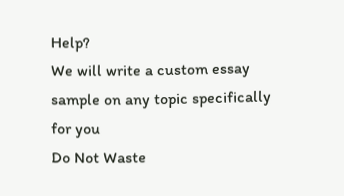Help?
We will write a custom essay sample on any topic specifically for you
Do Not Waste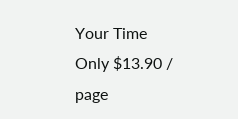Your Time
Only $13.90 / page